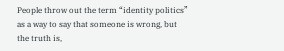People throw out the term “identity politics” as a way to say that someone is wrong, but the truth is,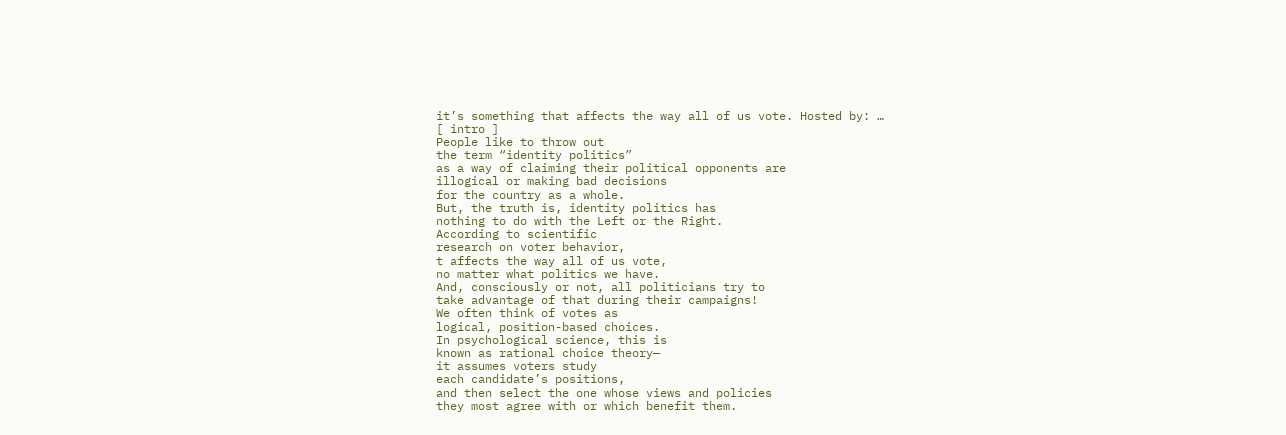it’s something that affects the way all of us vote. Hosted by: …
[ intro ]
People like to throw out
the term “identity politics”
as a way of claiming their political opponents are
illogical or making bad decisions
for the country as a whole.
But, the truth is, identity politics has
nothing to do with the Left or the Right.
According to scientific
research on voter behavior,
t affects the way all of us vote,
no matter what politics we have.
And, consciously or not, all politicians try to
take advantage of that during their campaigns!
We often think of votes as
logical, position-based choices.
In psychological science, this is
known as rational choice theory—
it assumes voters study
each candidate’s positions,
and then select the one whose views and policies
they most agree with or which benefit them.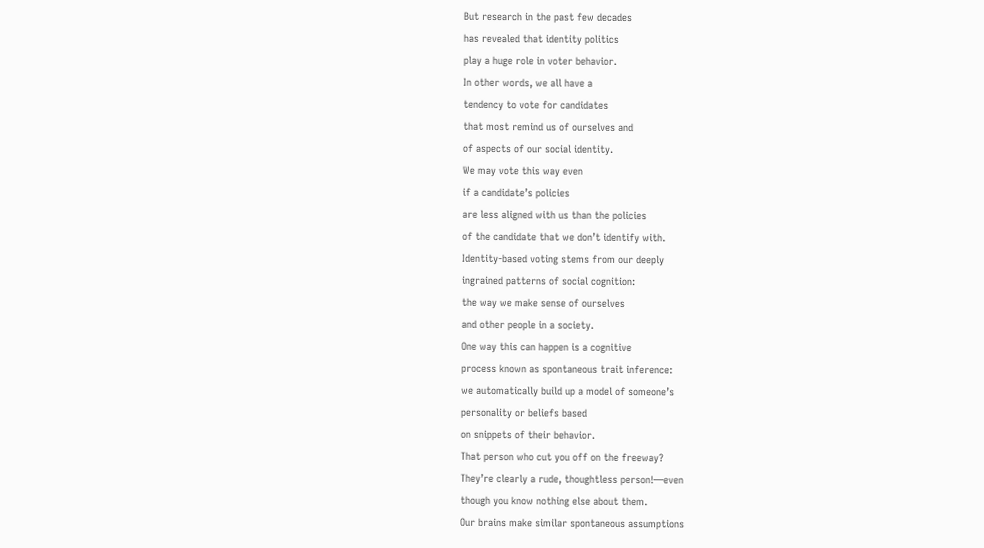But research in the past few decades
has revealed that identity politics
play a huge role in voter behavior.
In other words, we all have a
tendency to vote for candidates
that most remind us of ourselves and
of aspects of our social identity.
We may vote this way even
if a candidate’s policies
are less aligned with us than the policies
of the candidate that we don’t identify with.
Identity-based voting stems from our deeply
ingrained patterns of social cognition:
the way we make sense of ourselves
and other people in a society.
One way this can happen is a cognitive
process known as spontaneous trait inference:
we automatically build up a model of someone’s
personality or beliefs based
on snippets of their behavior.
That person who cut you off on the freeway?
They’re clearly a rude, thoughtless person!—even
though you know nothing else about them.
Our brains make similar spontaneous assumptions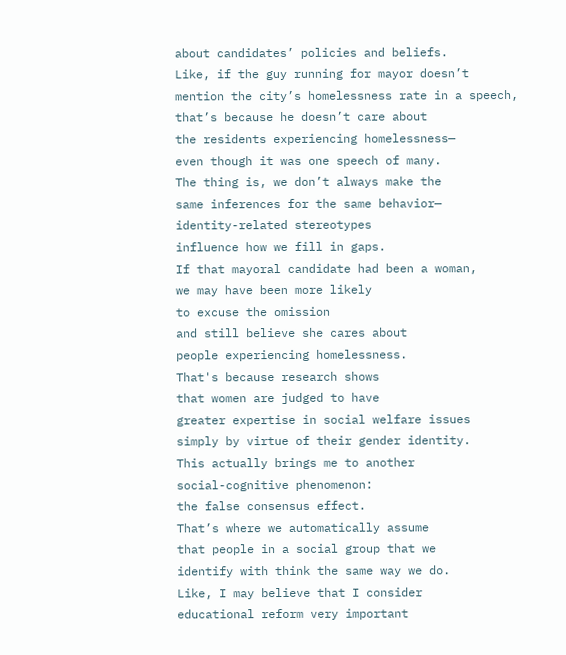about candidates’ policies and beliefs.
Like, if the guy running for mayor doesn’t
mention the city’s homelessness rate in a speech,
that’s because he doesn’t care about
the residents experiencing homelessness—
even though it was one speech of many.
The thing is, we don’t always make the
same inferences for the same behavior—
identity-related stereotypes
influence how we fill in gaps.
If that mayoral candidate had been a woman,
we may have been more likely
to excuse the omission
and still believe she cares about
people experiencing homelessness.
That's because research shows
that women are judged to have
greater expertise in social welfare issues
simply by virtue of their gender identity.
This actually brings me to another
social-cognitive phenomenon:
the false consensus effect.
That’s where we automatically assume
that people in a social group that we
identify with think the same way we do.
Like, I may believe that I consider
educational reform very important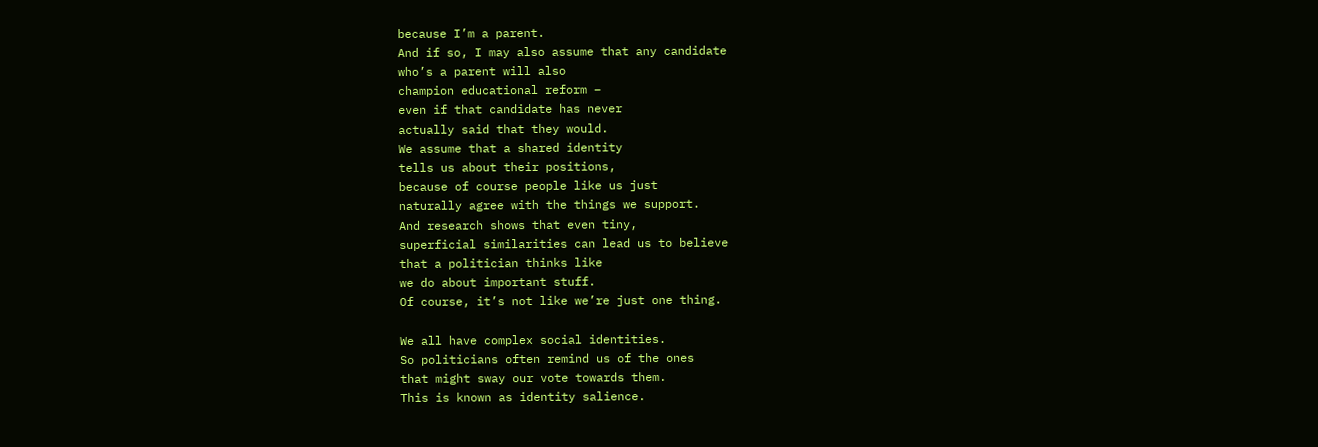because I’m a parent.
And if so, I may also assume that any candidate
who’s a parent will also
champion educational reform –
even if that candidate has never
actually said that they would.
We assume that a shared identity
tells us about their positions,
because of course people like us just
naturally agree with the things we support.
And research shows that even tiny,
superficial similarities can lead us to believe
that a politician thinks like
we do about important stuff.
Of course, it’s not like we’re just one thing.

We all have complex social identities.
So politicians often remind us of the ones
that might sway our vote towards them.
This is known as identity salience.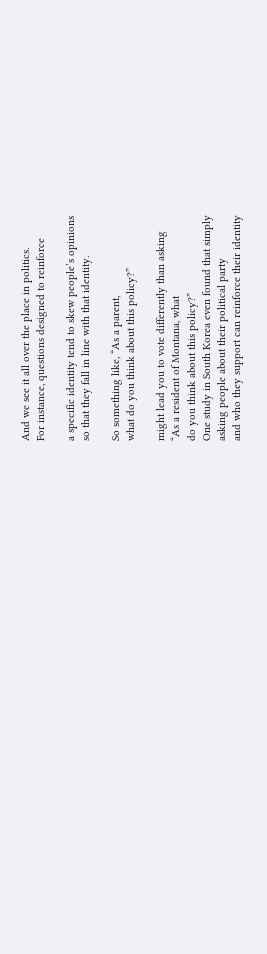And we see it all over the place in politics.
For instance, questions designed to reinforce

a specific identity tend to skew people’s opinions
so that they fall in line with that identity.

So something like, “As a parent,
what do you think about this policy?”

might lead you to vote differently than asking
“As a resident of Montana, what
do you think about this policy?”
One study in South Korea even found that simply
asking people about their political party
and who they support can reinforce their identity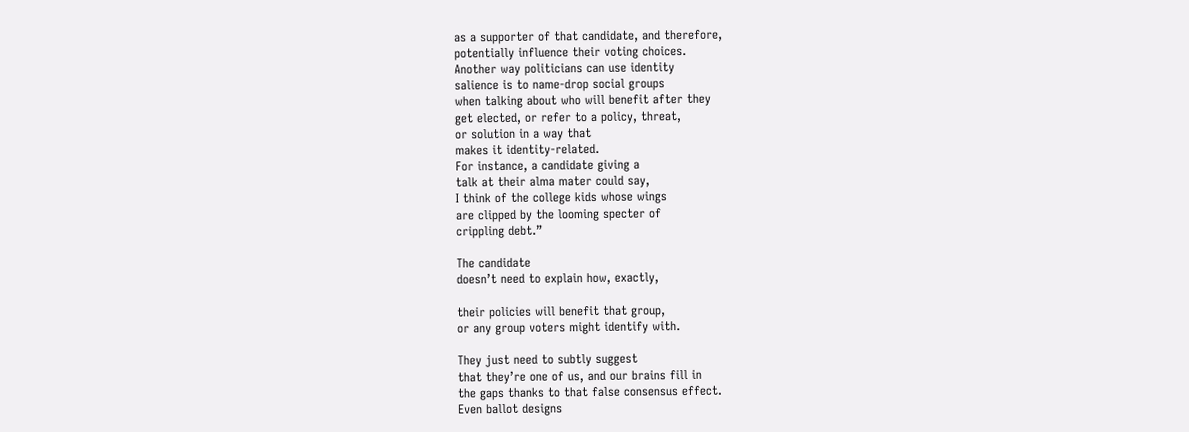as a supporter of that candidate, and therefore,
potentially influence their voting choices.
Another way politicians can use identity
salience is to name-drop social groups
when talking about who will benefit after they
get elected, or refer to a policy, threat,
or solution in a way that
makes it identity-related.
For instance, a candidate giving a
talk at their alma mater could say,
I think of the college kids whose wings
are clipped by the looming specter of
crippling debt.”

The candidate
doesn’t need to explain how, exactly,

their policies will benefit that group,
or any group voters might identify with.

They just need to subtly suggest
that they’re one of us, and our brains fill in
the gaps thanks to that false consensus effect.
Even ballot designs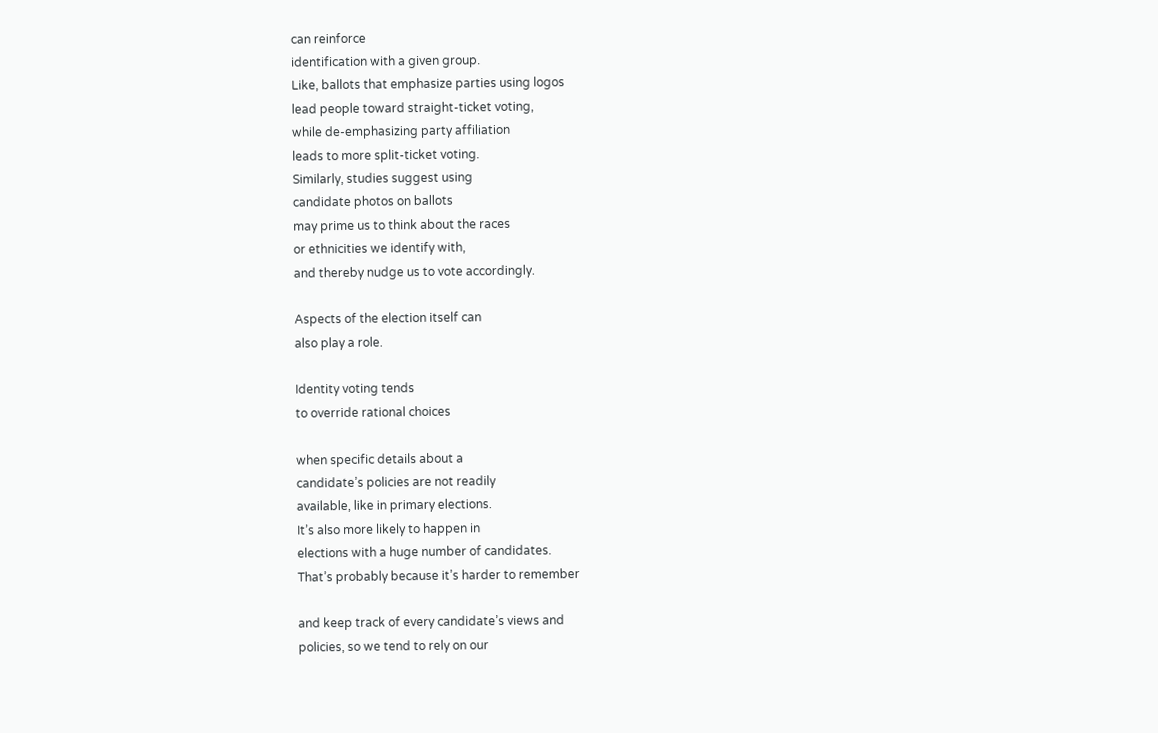can reinforce
identification with a given group.
Like, ballots that emphasize parties using logos
lead people toward straight-ticket voting,
while de-emphasizing party affiliation
leads to more split-ticket voting.
Similarly, studies suggest using
candidate photos on ballots
may prime us to think about the races
or ethnicities we identify with,
and thereby nudge us to vote accordingly.

Aspects of the election itself can
also play a role.

Identity voting tends
to override rational choices

when specific details about a
candidate’s policies are not readily
available, like in primary elections.
It’s also more likely to happen in
elections with a huge number of candidates.
That’s probably because it’s harder to remember

and keep track of every candidate’s views and
policies, so we tend to rely on our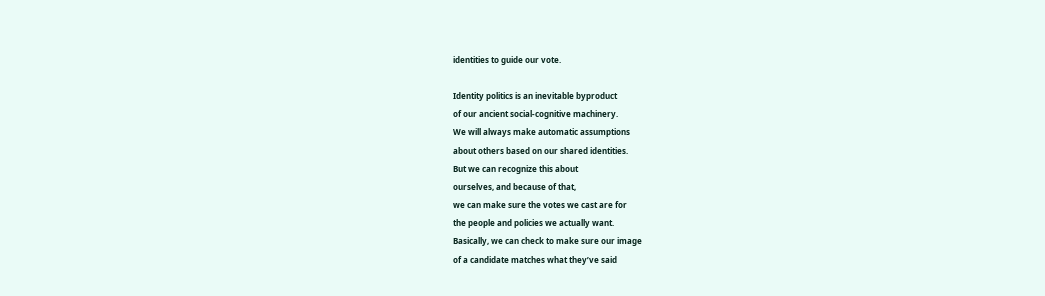identities to guide our vote.

Identity politics is an inevitable byproduct
of our ancient social-cognitive machinery.
We will always make automatic assumptions
about others based on our shared identities.
But we can recognize this about
ourselves, and because of that,
we can make sure the votes we cast are for
the people and policies we actually want.
Basically, we can check to make sure our image
of a candidate matches what they’ve said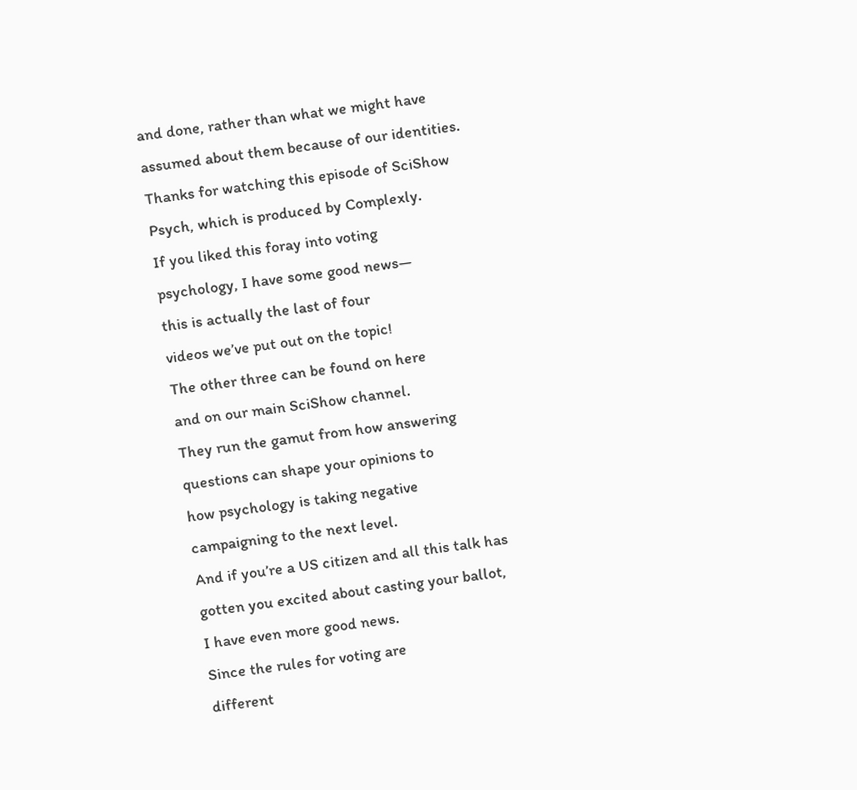and done, rather than what we might have
assumed about them because of our identities.
Thanks for watching this episode of SciShow
Psych, which is produced by Complexly.
If you liked this foray into voting
psychology, I have some good news—
this is actually the last of four
videos we’ve put out on the topic!
The other three can be found on here
and on our main SciShow channel.
They run the gamut from how answering
questions can shape your opinions to
how psychology is taking negative
campaigning to the next level.
And if you’re a US citizen and all this talk has
gotten you excited about casting your ballot,
I have even more good news.
Since the rules for voting are
different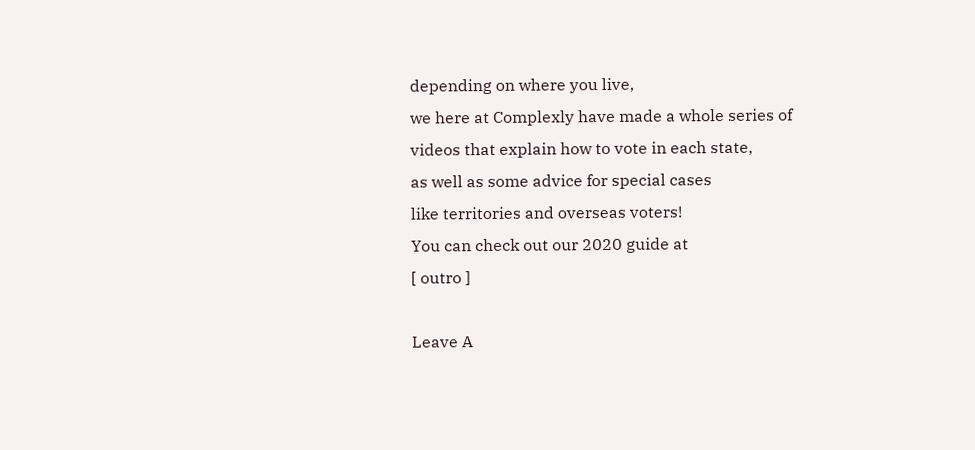depending on where you live,
we here at Complexly have made a whole series of
videos that explain how to vote in each state,
as well as some advice for special cases
like territories and overseas voters!
You can check out our 2020 guide at
[ outro ]

Leave A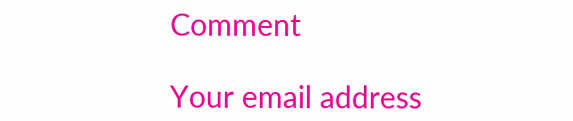Comment

Your email address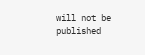will not be published